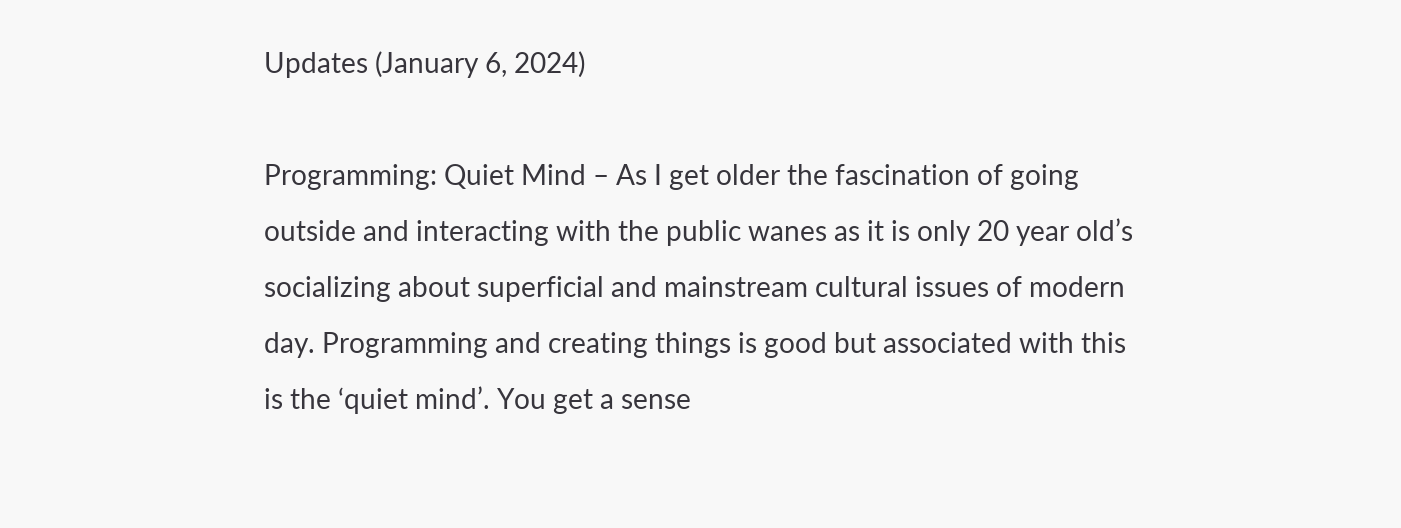Updates (January 6, 2024)

Programming: Quiet Mind – As I get older the fascination of going outside and interacting with the public wanes as it is only 20 year old’s socializing about superficial and mainstream cultural issues of modern day. Programming and creating things is good but associated with this is the ‘quiet mind’. You get a sense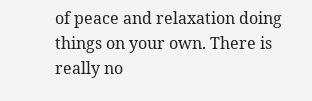of peace and relaxation doing things on your own. There is really no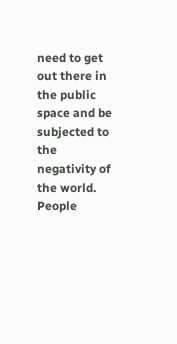need to get out there in the public space and be subjected to the negativity of the world. People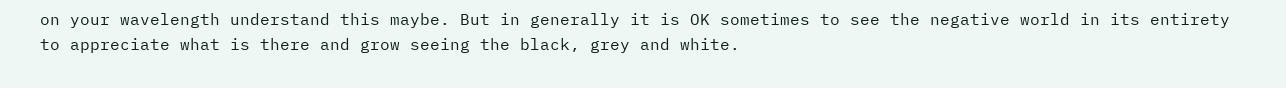on your wavelength understand this maybe. But in generally it is OK sometimes to see the negative world in its entirety to appreciate what is there and grow seeing the black, grey and white.